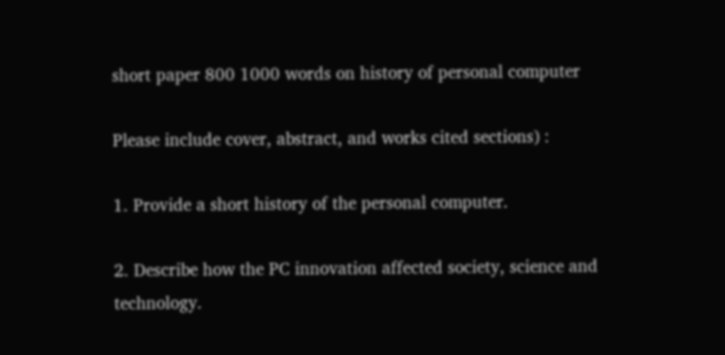short paper 800 1000 words on history of personal computer

Please include cover, abstract, and works cited sections) :

1. Provide a short history of the personal computer.

2. Describe how the PC innovation affected society, science and technology.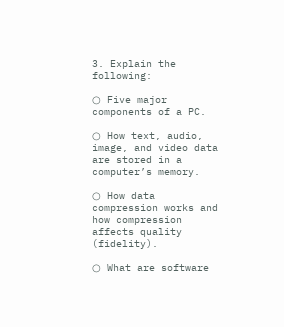3. Explain the following:

○ Five major components of a PC.

○ How text, audio, image, and video data are stored in a computer’s memory.

○ How data compression works and how compression affects quality (fidelity).

○ What are software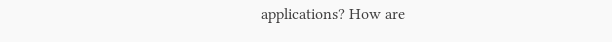applications? How are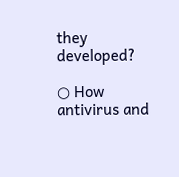they developed?

○ How antivirus and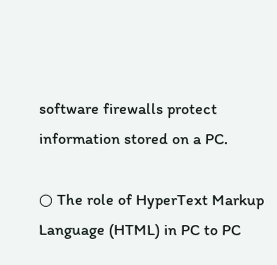software firewalls protect information stored on a PC.

○ The role of HyperText Markup Language (HTML) in PC to PC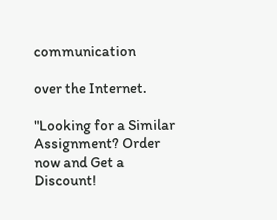communication

over the Internet.

"Looking for a Similar Assignment? Order now and Get a Discount!